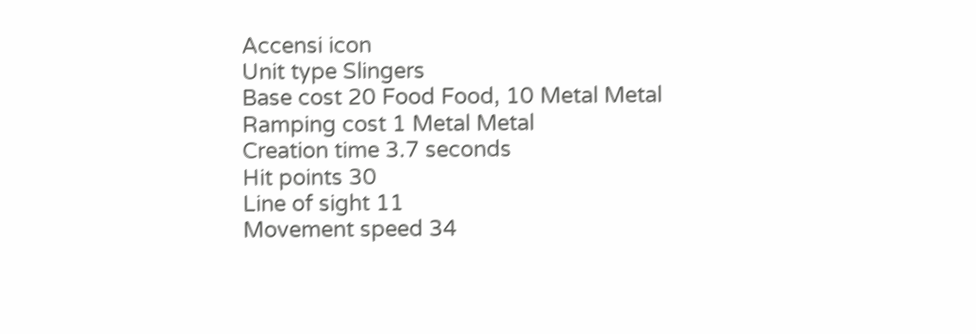Accensi icon
Unit type Slingers
Base cost 20 Food Food, 10 Metal Metal
Ramping cost 1 Metal Metal
Creation time 3.7 seconds
Hit points 30
Line of sight 11
Movement speed 34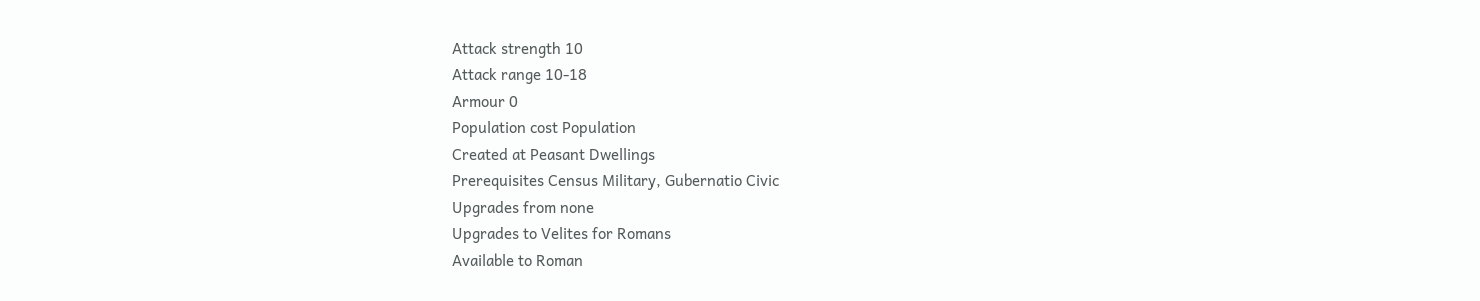Attack strength 10
Attack range 10-18
Armour 0
Population cost Population
Created at Peasant Dwellings
Prerequisites Census Military, Gubernatio Civic
Upgrades from none
Upgrades to Velites for Romans
Available to Roman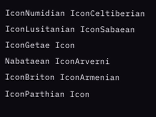IconNumidian IconCeltiberian IconLusitanian IconSabaean IconGetae Icon
Nabataean IconArverni IconBriton IconArmenian IconParthian Icon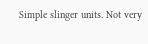Simple slinger units. Not very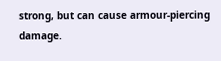strong, but can cause armour-piercing damage.